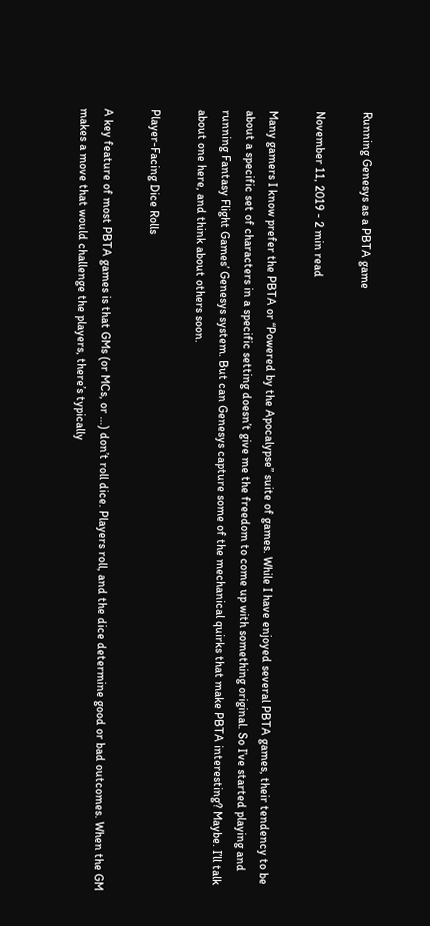Running Genesys as a PBTA game

November 11, 2019 - 2 min read

Many gamers I know prefer the PBTA or “Powered by the Apocalypse” suite of games. While I have enjoyed several PBTA games, their tendency to be about a specific set of characters in a specific setting doesn’t give me the freedom to come up with something original. So I’ve started playing and running Fantasy Flight Games’ Genesys system. But can Genesys capture some of the mechanical quirks that make PBTA interesting? Maybe. I’ll talk about one here, and think about others soon.

Player-Facing Dice Rolls

A key feature of most PBTA games is that GMs (or MCs, or …) don’t roll dice. Players roll, and the dice determine good or bad outcomes. When the GM makes a move that would challenge the players, there’s typically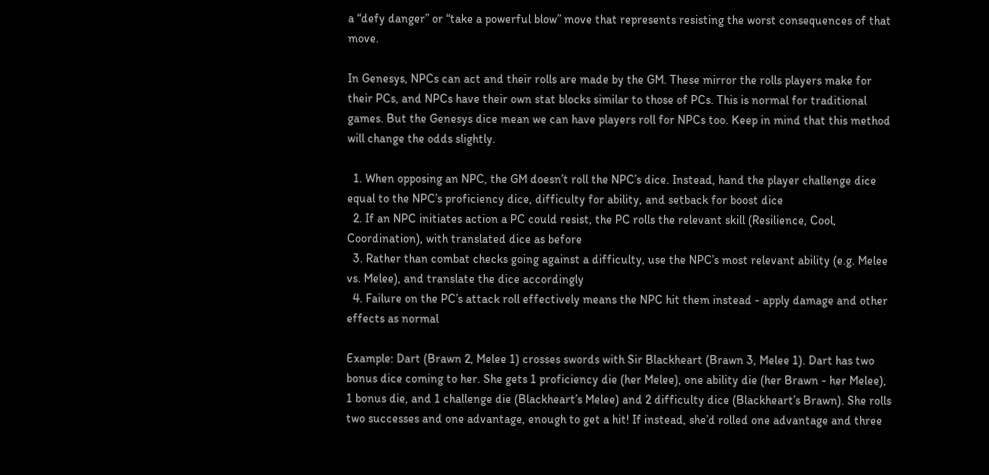a “defy danger” or “take a powerful blow” move that represents resisting the worst consequences of that move.

In Genesys, NPCs can act and their rolls are made by the GM. These mirror the rolls players make for their PCs, and NPCs have their own stat blocks similar to those of PCs. This is normal for traditional games. But the Genesys dice mean we can have players roll for NPCs too. Keep in mind that this method will change the odds slightly.

  1. When opposing an NPC, the GM doesn’t roll the NPC’s dice. Instead, hand the player challenge dice equal to the NPC’s proficiency dice, difficulty for ability, and setback for boost dice
  2. If an NPC initiates action a PC could resist, the PC rolls the relevant skill (Resilience, Cool, Coordination), with translated dice as before
  3. Rather than combat checks going against a difficulty, use the NPC’s most relevant ability (e.g. Melee vs. Melee), and translate the dice accordingly
  4. Failure on the PC’s attack roll effectively means the NPC hit them instead - apply damage and other effects as normal

Example: Dart (Brawn 2, Melee 1) crosses swords with Sir Blackheart (Brawn 3, Melee 1). Dart has two bonus dice coming to her. She gets 1 proficiency die (her Melee), one ability die (her Brawn - her Melee), 1 bonus die, and 1 challenge die (Blackheart’s Melee) and 2 difficulty dice (Blackheart’s Brawn). She rolls two successes and one advantage, enough to get a hit! If instead, she’d rolled one advantage and three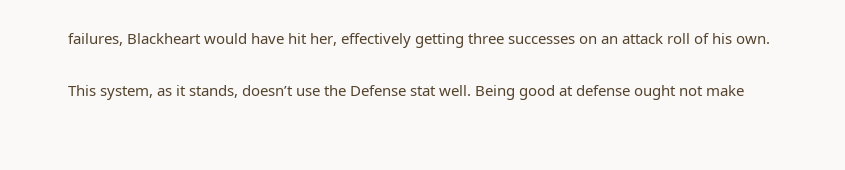failures, Blackheart would have hit her, effectively getting three successes on an attack roll of his own.

This system, as it stands, doesn’t use the Defense stat well. Being good at defense ought not make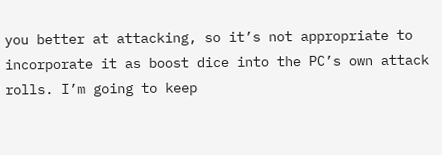you better at attacking, so it’s not appropriate to incorporate it as boost dice into the PC’s own attack rolls. I’m going to keep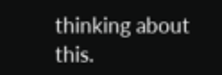thinking about this.